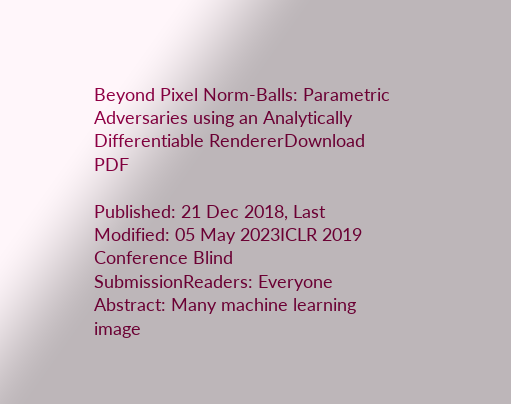Beyond Pixel Norm-Balls: Parametric Adversaries using an Analytically Differentiable RendererDownload PDF

Published: 21 Dec 2018, Last Modified: 05 May 2023ICLR 2019 Conference Blind SubmissionReaders: Everyone
Abstract: Many machine learning image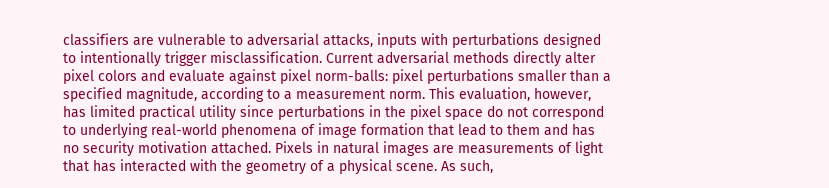classifiers are vulnerable to adversarial attacks, inputs with perturbations designed to intentionally trigger misclassification. Current adversarial methods directly alter pixel colors and evaluate against pixel norm-balls: pixel perturbations smaller than a specified magnitude, according to a measurement norm. This evaluation, however, has limited practical utility since perturbations in the pixel space do not correspond to underlying real-world phenomena of image formation that lead to them and has no security motivation attached. Pixels in natural images are measurements of light that has interacted with the geometry of a physical scene. As such,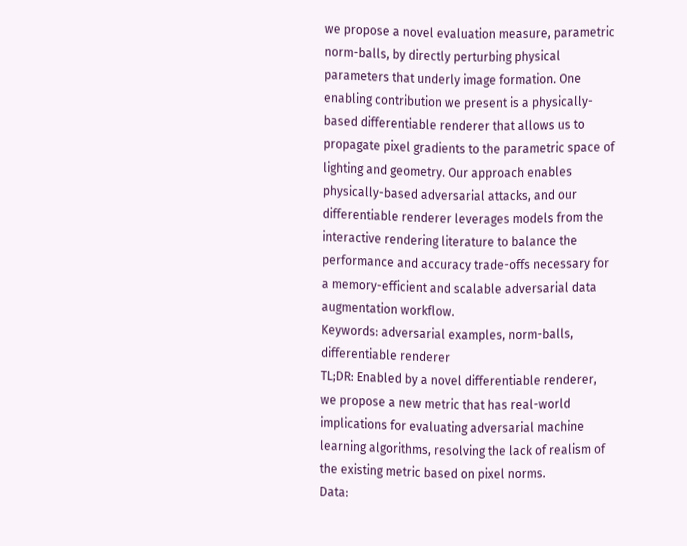we propose a novel evaluation measure, parametric norm-balls, by directly perturbing physical parameters that underly image formation. One enabling contribution we present is a physically-based differentiable renderer that allows us to propagate pixel gradients to the parametric space of lighting and geometry. Our approach enables physically-based adversarial attacks, and our differentiable renderer leverages models from the interactive rendering literature to balance the performance and accuracy trade-offs necessary for a memory-efficient and scalable adversarial data augmentation workflow.
Keywords: adversarial examples, norm-balls, differentiable renderer
TL;DR: Enabled by a novel differentiable renderer, we propose a new metric that has real-world implications for evaluating adversarial machine learning algorithms, resolving the lack of realism of the existing metric based on pixel norms.
Data: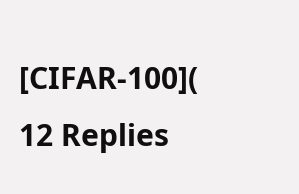[CIFAR-100](
12 Replies